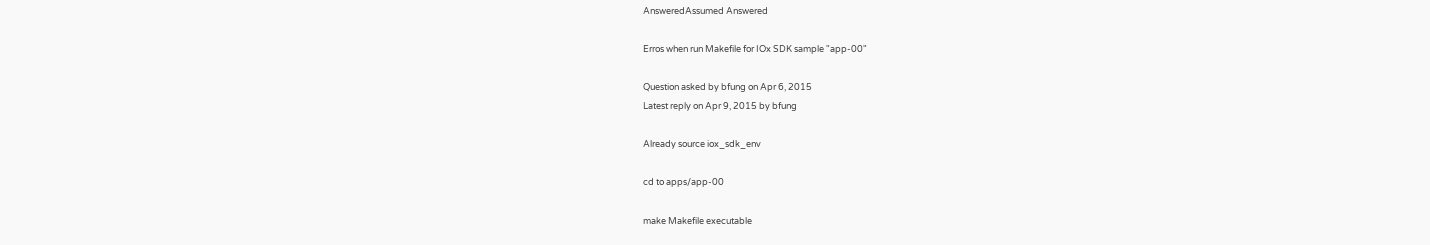AnsweredAssumed Answered

Erros when run Makefile for IOx SDK sample "app-00"

Question asked by bfung on Apr 6, 2015
Latest reply on Apr 9, 2015 by bfung

Already source iox_sdk_env

cd to apps/app-00

make Makefile executable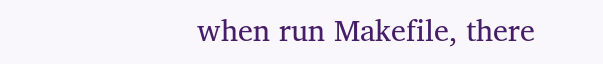when run Makefile, there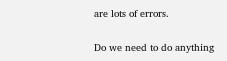are lots of errors.

Do we need to do anything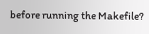before running the Makefile?